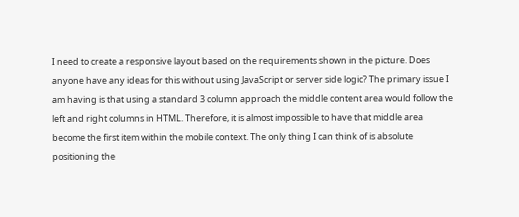I need to create a responsive layout based on the requirements shown in the picture. Does anyone have any ideas for this without using JavaScript or server side logic? The primary issue I am having is that using a standard 3 column approach the middle content area would follow the left and right columns in HTML. Therefore, it is almost impossible to have that middle area become the first item within the mobile context. The only thing I can think of is absolute positioning the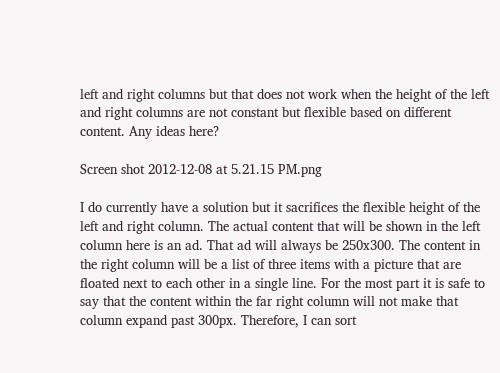left and right columns but that does not work when the height of the left and right columns are not constant but flexible based on different content. Any ideas here?

Screen shot 2012-12-08 at 5.21.15 PM.png

I do currently have a solution but it sacrifices the flexible height of the left and right column. The actual content that will be shown in the left column here is an ad. That ad will always be 250x300. The content in the right column will be a list of three items with a picture that are floated next to each other in a single line. For the most part it is safe to say that the content within the far right column will not make that column expand past 300px. Therefore, I can sort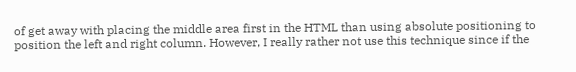of get away with placing the middle area first in the HTML than using absolute positioning to position the left and right column. However, I really rather not use this technique since if the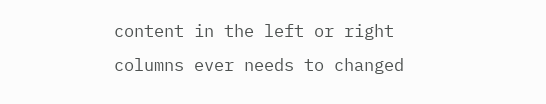content in the left or right columns ever needs to changed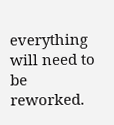everything will need to be reworked.